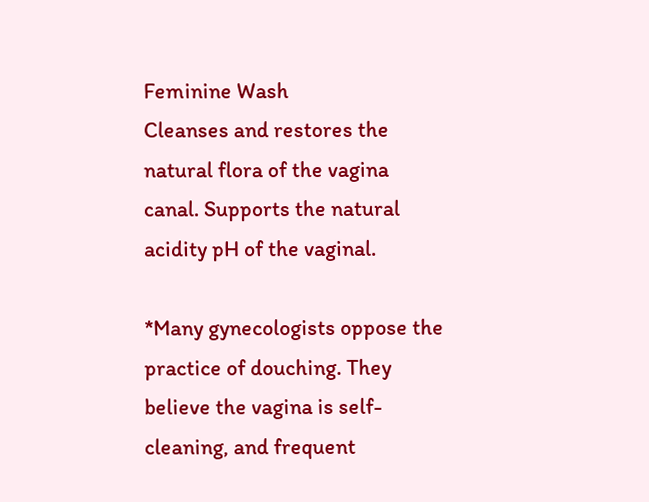Feminine Wash
Cleanses and restores the natural flora of the vagina canal. Supports the natural acidity pH of the vaginal.

*Many gynecologists oppose the practice of douching. They believe the vagina is self-cleaning, and frequent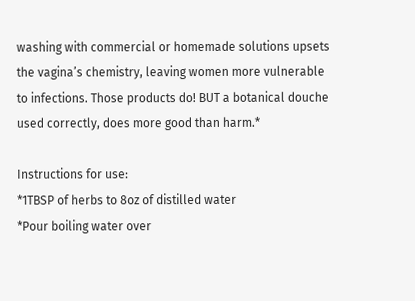washing with commercial or homemade solutions upsets the vagina’s chemistry, leaving women more vulnerable to infections. Those products do! BUT a botanical douche used correctly, does more good than harm.*

Instructions for use:
*1TBSP of herbs to 8oz of distilled water
*Pour boiling water over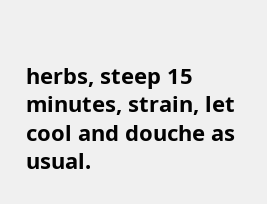herbs, steep 15 minutes, strain, let cool and douche as usual.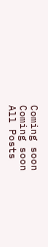Coming soon
Coming soon
All Posts